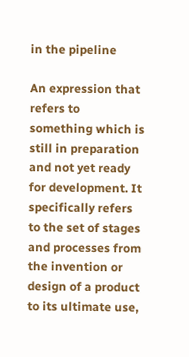in the pipeline

An expression that refers to something which is still in preparation and not yet ready for development. It specifically refers to the set of stages and processes from the invention or design of a product to its ultimate use,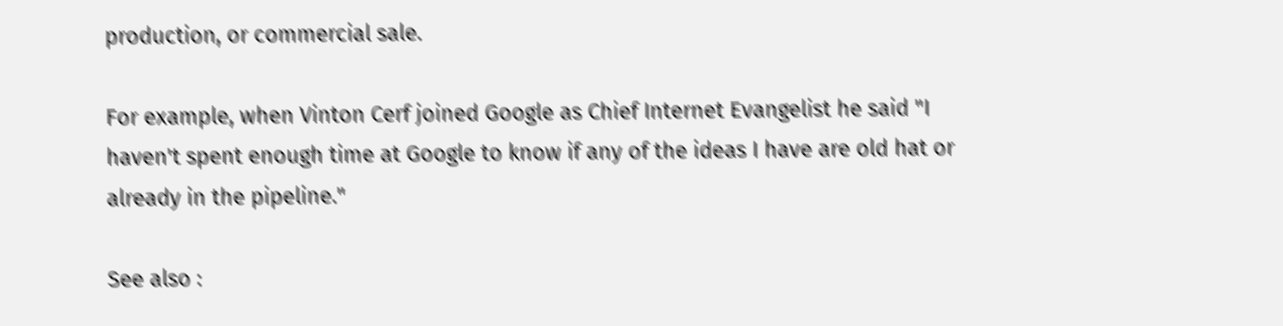production, or commercial sale.

For example, when Vinton Cerf joined Google as Chief Internet Evangelist he said "I haven't spent enough time at Google to know if any of the ideas I have are old hat or already in the pipeline."

See also :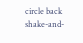circle back  shake-and-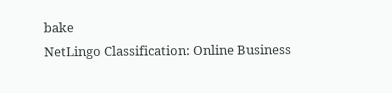bake
NetLingo Classification: Online Business